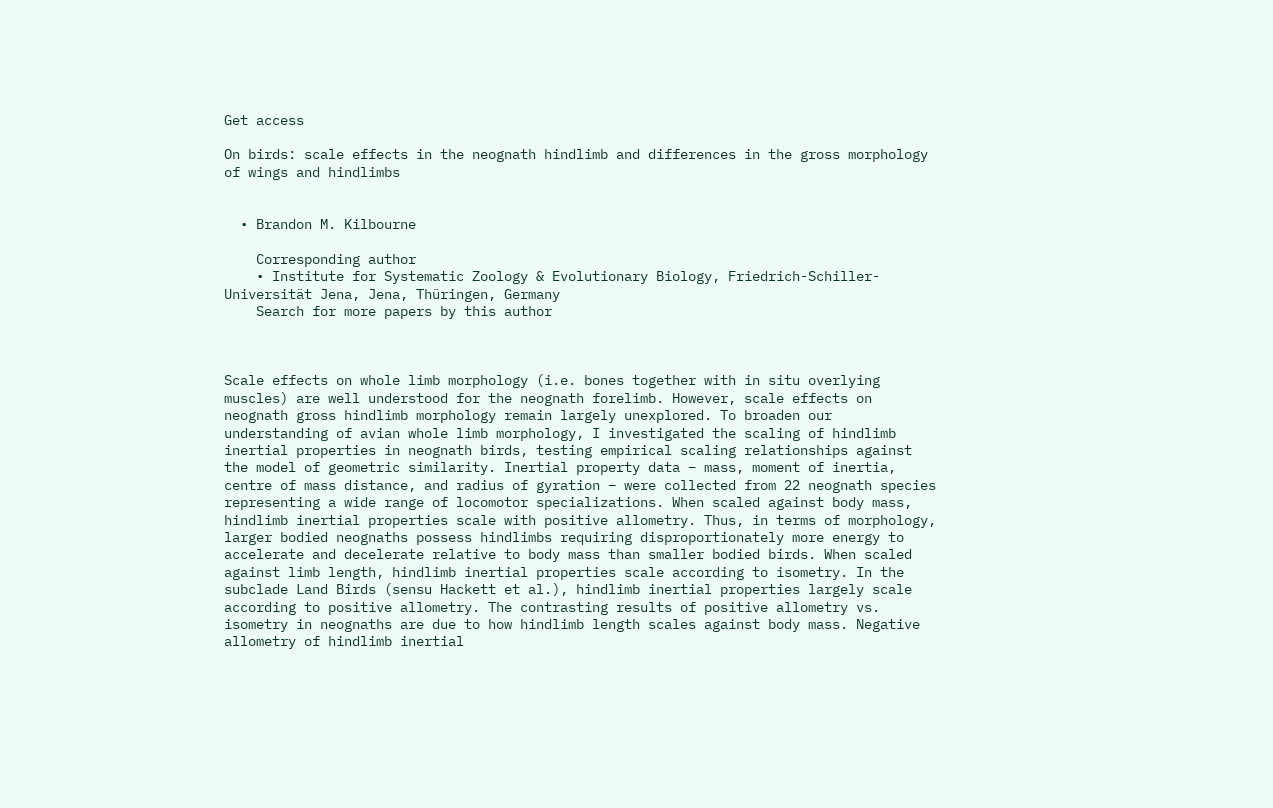Get access

On birds: scale effects in the neognath hindlimb and differences in the gross morphology of wings and hindlimbs


  • Brandon M. Kilbourne

    Corresponding author
    • Institute for Systematic Zoology & Evolutionary Biology, Friedrich-Schiller-Universität Jena, Jena, Thüringen, Germany
    Search for more papers by this author



Scale effects on whole limb morphology (i.e. bones together with in situ overlying muscles) are well understood for the neognath forelimb. However, scale effects on neognath gross hindlimb morphology remain largely unexplored. To broaden our understanding of avian whole limb morphology, I investigated the scaling of hindlimb inertial properties in neognath birds, testing empirical scaling relationships against the model of geometric similarity. Inertial property data – mass, moment of inertia, centre of mass distance, and radius of gyration – were collected from 22 neognath species representing a wide range of locomotor specializations. When scaled against body mass, hindlimb inertial properties scale with positive allometry. Thus, in terms of morphology, larger bodied neognaths possess hindlimbs requiring disproportionately more energy to accelerate and decelerate relative to body mass than smaller bodied birds. When scaled against limb length, hindlimb inertial properties scale according to isometry. In the subclade Land Birds (sensu Hackett et al.), hindlimb inertial properties largely scale according to positive allometry. The contrasting results of positive allometry vs. isometry in neognaths are due to how hindlimb length scales against body mass. Negative allometry of hindlimb inertial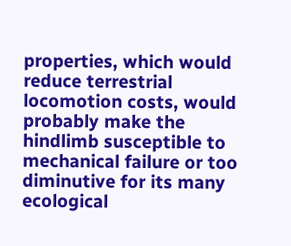properties, which would reduce terrestrial locomotion costs, would probably make the hindlimb susceptible to mechanical failure or too diminutive for its many ecological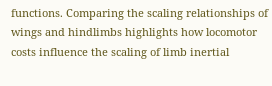functions. Comparing the scaling relationships of wings and hindlimbs highlights how locomotor costs influence the scaling of limb inertial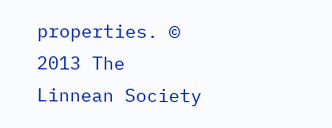properties. © 2013 The Linnean Society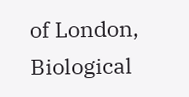of London, Biological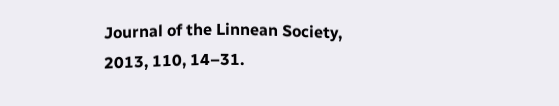Journal of the Linnean Society, 2013, 110, 14–31.